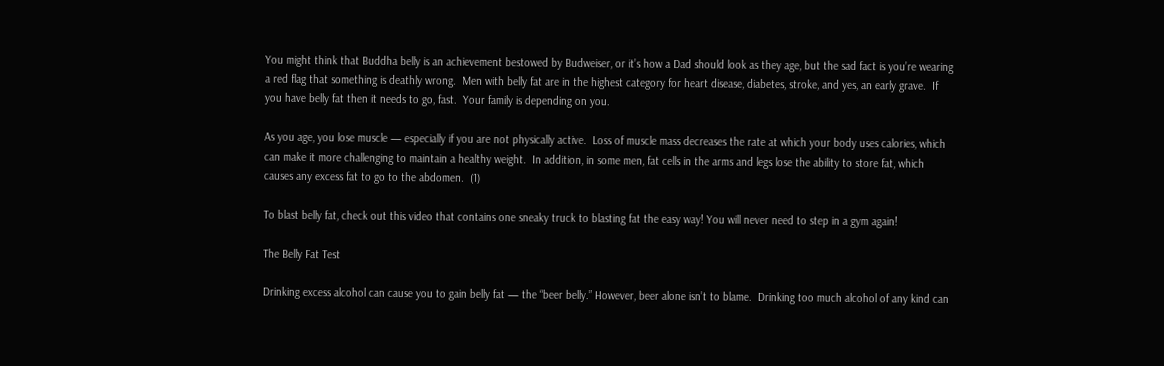You might think that Buddha belly is an achievement bestowed by Budweiser, or it’s how a Dad should look as they age, but the sad fact is you’re wearing a red flag that something is deathly wrong.  Men with belly fat are in the highest category for heart disease, diabetes, stroke, and yes, an early grave.  If you have belly fat then it needs to go, fast.  Your family is depending on you.

As you age, you lose muscle — especially if you are not physically active.  Loss of muscle mass decreases the rate at which your body uses calories, which can make it more challenging to maintain a healthy weight.  In addition, in some men, fat cells in the arms and legs lose the ability to store fat, which causes any excess fat to go to the abdomen.  (1)

To blast belly fat, check out this video that contains one sneaky truck to blasting fat the easy way! You will never need to step in a gym again!

The Belly Fat Test

Drinking excess alcohol can cause you to gain belly fat — the “beer belly.” However, beer alone isn’t to blame.  Drinking too much alcohol of any kind can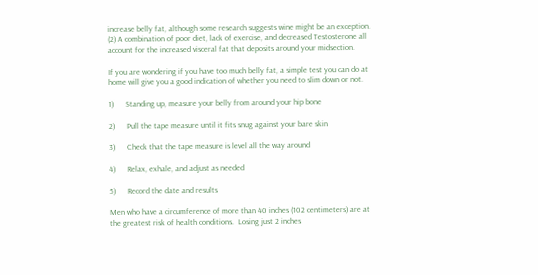increase belly fat, although some research suggests wine might be an exception.  (2) A combination of poor diet, lack of exercise, and decreased Testosterone all account for the increased visceral fat that deposits around your midsection.

If you are wondering if you have too much belly fat, a simple test you can do at home will give you a good indication of whether you need to slim down or not.

1)      Standing up, measure your belly from around your hip bone

2)      Pull the tape measure until it fits snug against your bare skin

3)      Check that the tape measure is level all the way around

4)      Relax, exhale, and adjust as needed

5)      Record the date and results

Men who have a circumference of more than 40 inches (102 centimeters) are at the greatest risk of health conditions.  Losing just 2 inches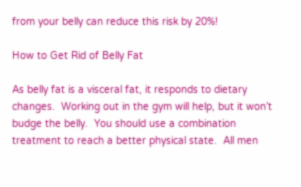from your belly can reduce this risk by 20%!

How to Get Rid of Belly Fat

As belly fat is a visceral fat, it responds to dietary changes.  Working out in the gym will help, but it won’t budge the belly.  You should use a combination treatment to reach a better physical state.  All men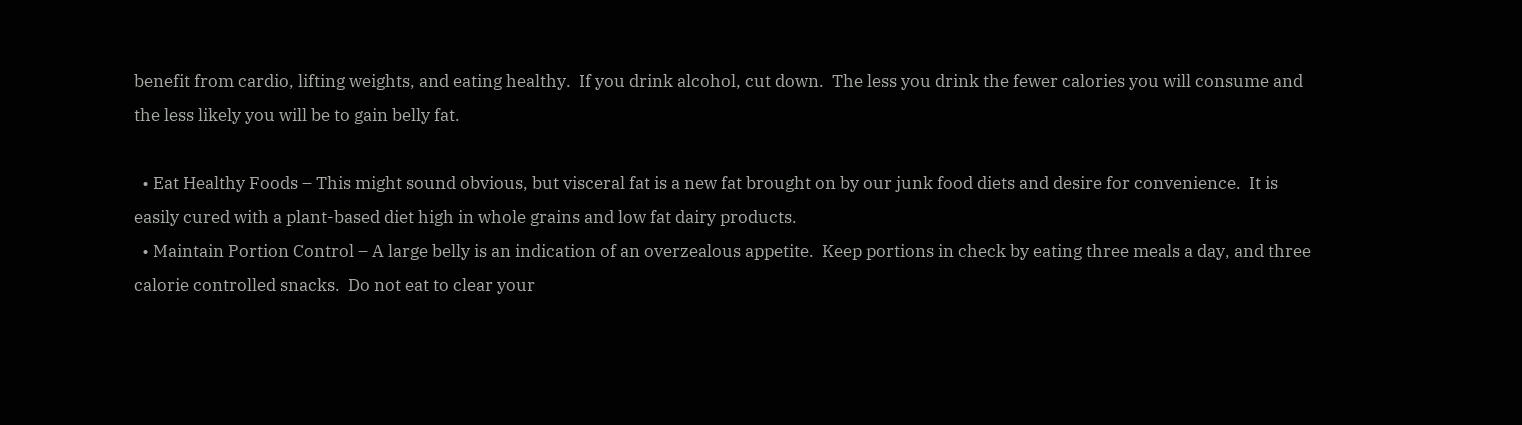benefit from cardio, lifting weights, and eating healthy.  If you drink alcohol, cut down.  The less you drink the fewer calories you will consume and the less likely you will be to gain belly fat.

  • Eat Healthy Foods – This might sound obvious, but visceral fat is a new fat brought on by our junk food diets and desire for convenience.  It is easily cured with a plant-based diet high in whole grains and low fat dairy products.
  • Maintain Portion Control – A large belly is an indication of an overzealous appetite.  Keep portions in check by eating three meals a day, and three calorie controlled snacks.  Do not eat to clear your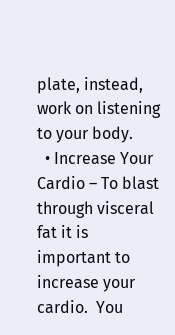plate, instead, work on listening to your body.
  • Increase Your Cardio – To blast through visceral fat it is important to increase your cardio.  You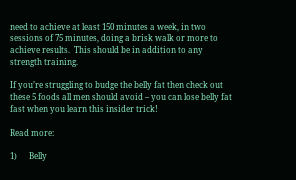need to achieve at least 150 minutes a week, in two sessions of 75 minutes, doing a brisk walk or more to achieve results.  This should be in addition to any strength training.

If you’re struggling to budge the belly fat then check out these 5 foods all men should avoid – you can lose belly fat fast when you learn this insider trick!

Read more:

1)      Belly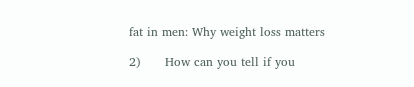fat in men: Why weight loss matters

2)      How can you tell if you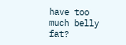have too much belly fat?